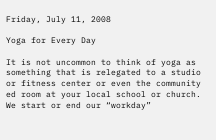Friday, July 11, 2008

Yoga for Every Day

It is not uncommon to think of yoga as something that is relegated to a studio or fitness center or even the community ed room at your local school or church. We start or end our “workday”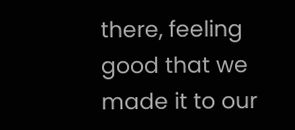there, feeling good that we made it to our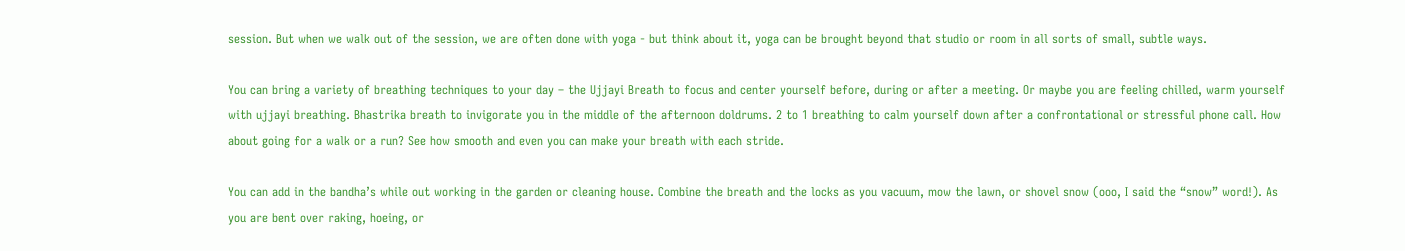session. But when we walk out of the session, we are often done with yoga - but think about it, yoga can be brought beyond that studio or room in all sorts of small, subtle ways.

You can bring a variety of breathing techniques to your day – the Ujjayi Breath to focus and center yourself before, during or after a meeting. Or maybe you are feeling chilled, warm yourself with ujjayi breathing. Bhastrika breath to invigorate you in the middle of the afternoon doldrums. 2 to 1 breathing to calm yourself down after a confrontational or stressful phone call. How about going for a walk or a run? See how smooth and even you can make your breath with each stride.

You can add in the bandha’s while out working in the garden or cleaning house. Combine the breath and the locks as you vacuum, mow the lawn, or shovel snow (ooo, I said the “snow” word!). As you are bent over raking, hoeing, or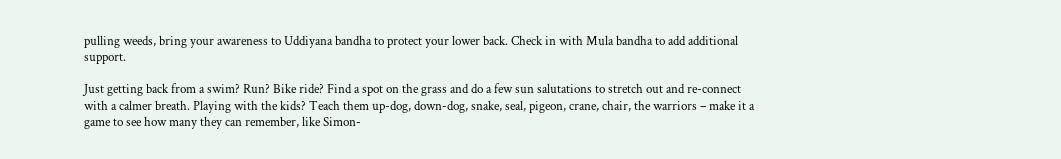pulling weeds, bring your awareness to Uddiyana bandha to protect your lower back. Check in with Mula bandha to add additional support.

Just getting back from a swim? Run? Bike ride? Find a spot on the grass and do a few sun salutations to stretch out and re-connect with a calmer breath. Playing with the kids? Teach them up-dog, down-dog, snake, seal, pigeon, crane, chair, the warriors – make it a game to see how many they can remember, like Simon-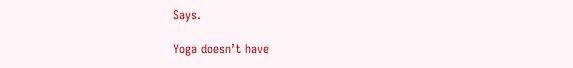Says.

Yoga doesn’t have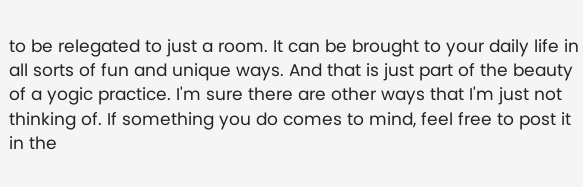to be relegated to just a room. It can be brought to your daily life in all sorts of fun and unique ways. And that is just part of the beauty of a yogic practice. I'm sure there are other ways that I'm just not thinking of. If something you do comes to mind, feel free to post it in the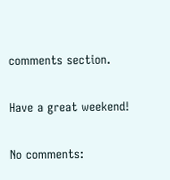comments section.

Have a great weekend!

No comments: